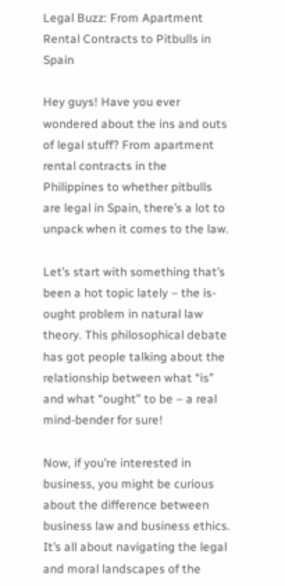Legal Buzz: From Apartment Rental Contracts to Pitbulls in Spain

Hey guys! Have you ever wondered about the ins and outs of legal stuff? From apartment rental contracts in the Philippines to whether pitbulls are legal in Spain, there’s a lot to unpack when it comes to the law.

Let’s start with something that’s been a hot topic lately – the is-ought problem in natural law theory. This philosophical debate has got people talking about the relationship between what “is” and what “ought” to be – a real mind-bender for sure!

Now, if you’re interested in business, you might be curious about the difference between business law and business ethics. It’s all about navigating the legal and moral landscapes of the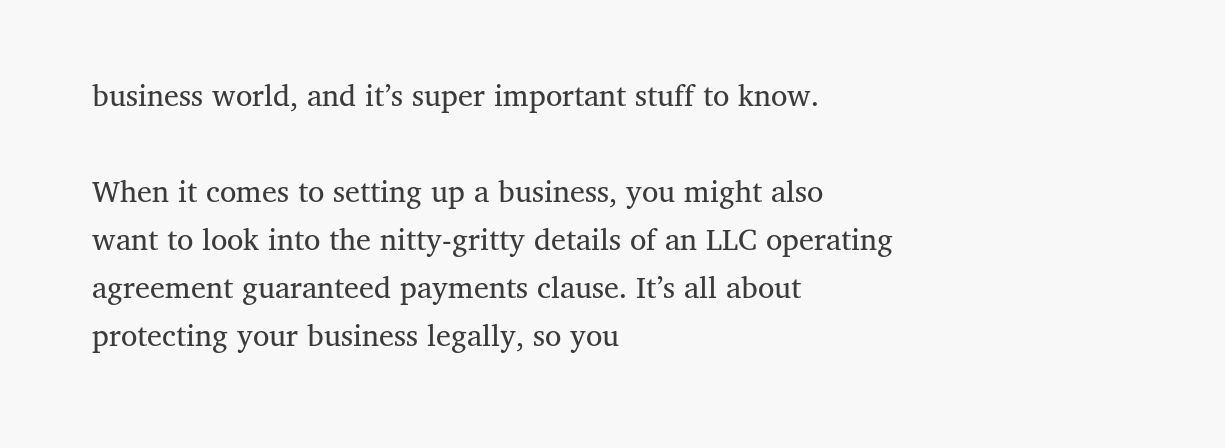business world, and it’s super important stuff to know.

When it comes to setting up a business, you might also want to look into the nitty-gritty details of an LLC operating agreement guaranteed payments clause. It’s all about protecting your business legally, so you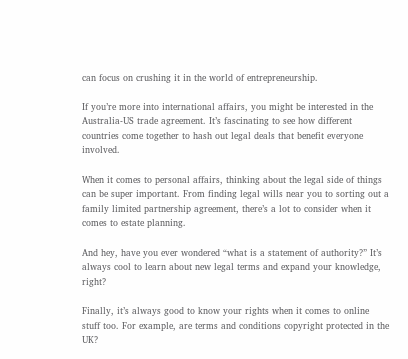can focus on crushing it in the world of entrepreneurship.

If you’re more into international affairs, you might be interested in the Australia-US trade agreement. It’s fascinating to see how different countries come together to hash out legal deals that benefit everyone involved.

When it comes to personal affairs, thinking about the legal side of things can be super important. From finding legal wills near you to sorting out a family limited partnership agreement, there’s a lot to consider when it comes to estate planning.

And hey, have you ever wondered “what is a statement of authority?” It’s always cool to learn about new legal terms and expand your knowledge, right?

Finally, it’s always good to know your rights when it comes to online stuff too. For example, are terms and conditions copyright protected in the UK?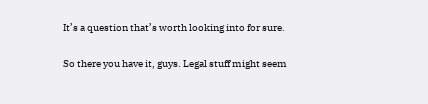It’s a question that’s worth looking into for sure.

So there you have it, guys. Legal stuff might seem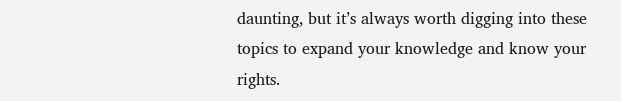daunting, but it’s always worth digging into these topics to expand your knowledge and know your rights.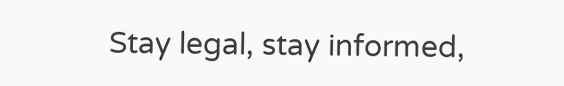Stay legal, stay informed,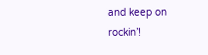and keep on rockin’!